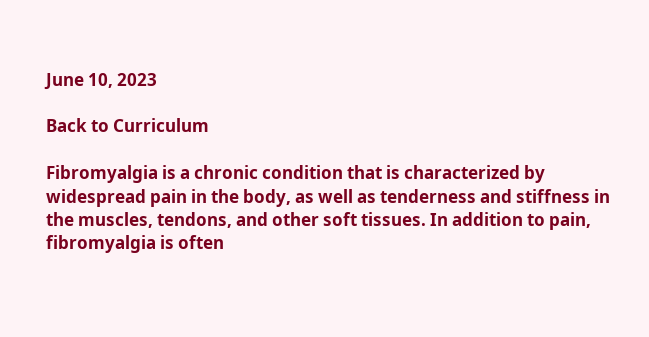June 10, 2023

Back to Curriculum

Fibromyalgia is a chronic condition that is characterized by widespread pain in the body, as well as tenderness and stiffness in the muscles, tendons, and other soft tissues. In addition to pain, fibromyalgia is often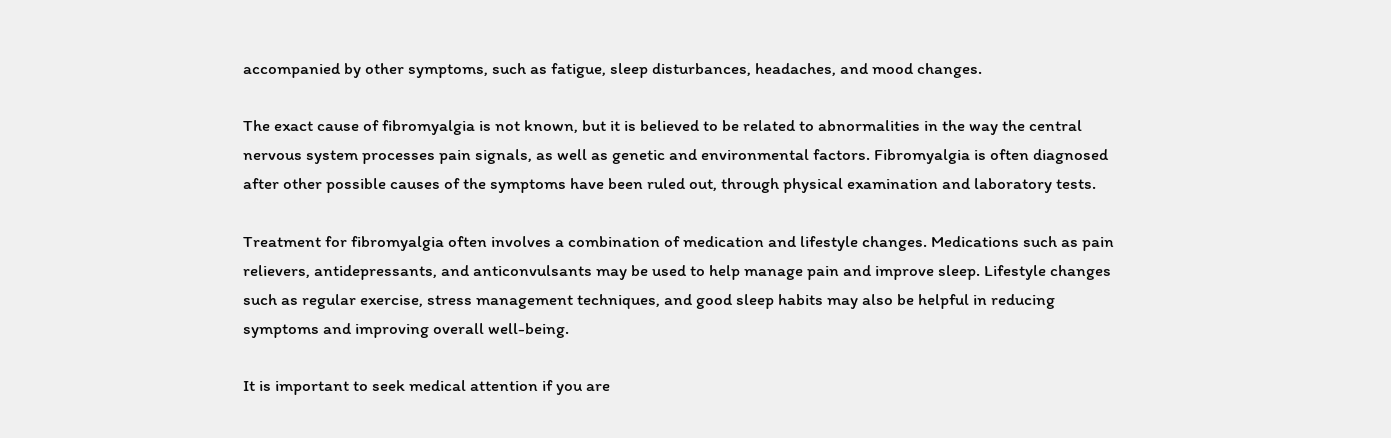accompanied by other symptoms, such as fatigue, sleep disturbances, headaches, and mood changes.

The exact cause of fibromyalgia is not known, but it is believed to be related to abnormalities in the way the central nervous system processes pain signals, as well as genetic and environmental factors. Fibromyalgia is often diagnosed after other possible causes of the symptoms have been ruled out, through physical examination and laboratory tests.

Treatment for fibromyalgia often involves a combination of medication and lifestyle changes. Medications such as pain relievers, antidepressants, and anticonvulsants may be used to help manage pain and improve sleep. Lifestyle changes such as regular exercise, stress management techniques, and good sleep habits may also be helpful in reducing symptoms and improving overall well-being.

It is important to seek medical attention if you are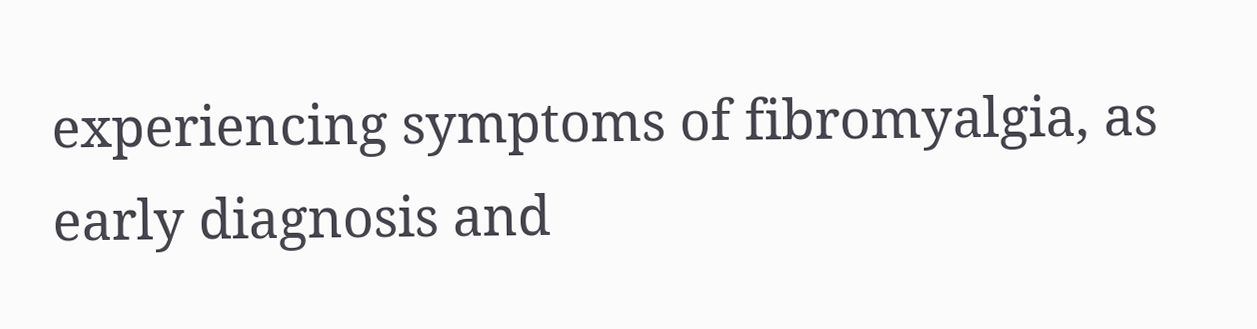experiencing symptoms of fibromyalgia, as early diagnosis and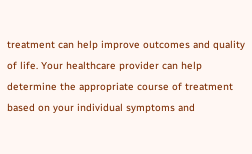treatment can help improve outcomes and quality of life. Your healthcare provider can help determine the appropriate course of treatment based on your individual symptoms and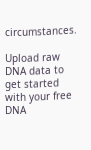circumstances.

Upload raw DNA data to get started with your free DNA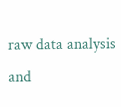raw data analysis and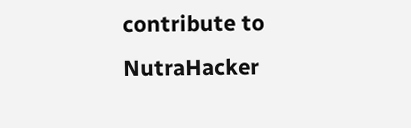contribute to NutraHacker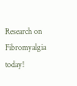Research on Fibromyalgia today!